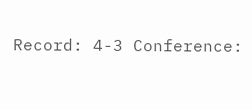Record: 4-3 Conference: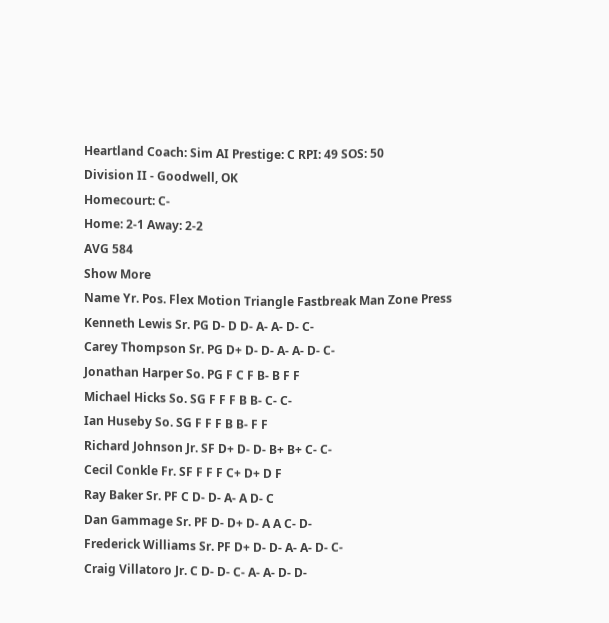Heartland Coach: Sim AI Prestige: C RPI: 49 SOS: 50
Division II - Goodwell, OK
Homecourt: C-
Home: 2-1 Away: 2-2
AVG 584
Show More
Name Yr. Pos. Flex Motion Triangle Fastbreak Man Zone Press
Kenneth Lewis Sr. PG D- D D- A- A- D- C-
Carey Thompson Sr. PG D+ D- D- A- A- D- C-
Jonathan Harper So. PG F C F B- B F F
Michael Hicks So. SG F F F B B- C- C-
Ian Huseby So. SG F F F B B- F F
Richard Johnson Jr. SF D+ D- D- B+ B+ C- C-
Cecil Conkle Fr. SF F F F C+ D+ D F
Ray Baker Sr. PF C D- D- A- A D- C
Dan Gammage Sr. PF D- D+ D- A A C- D-
Frederick Williams Sr. PF D+ D- D- A- A- D- C-
Craig Villatoro Jr. C D- D- C- A- A- D- D-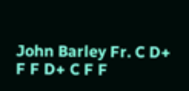John Barley Fr. C D+ F F D+ C F F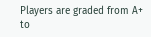Players are graded from A+ to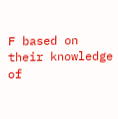F based on their knowledge of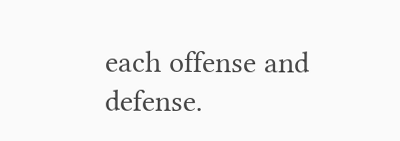each offense and defense.